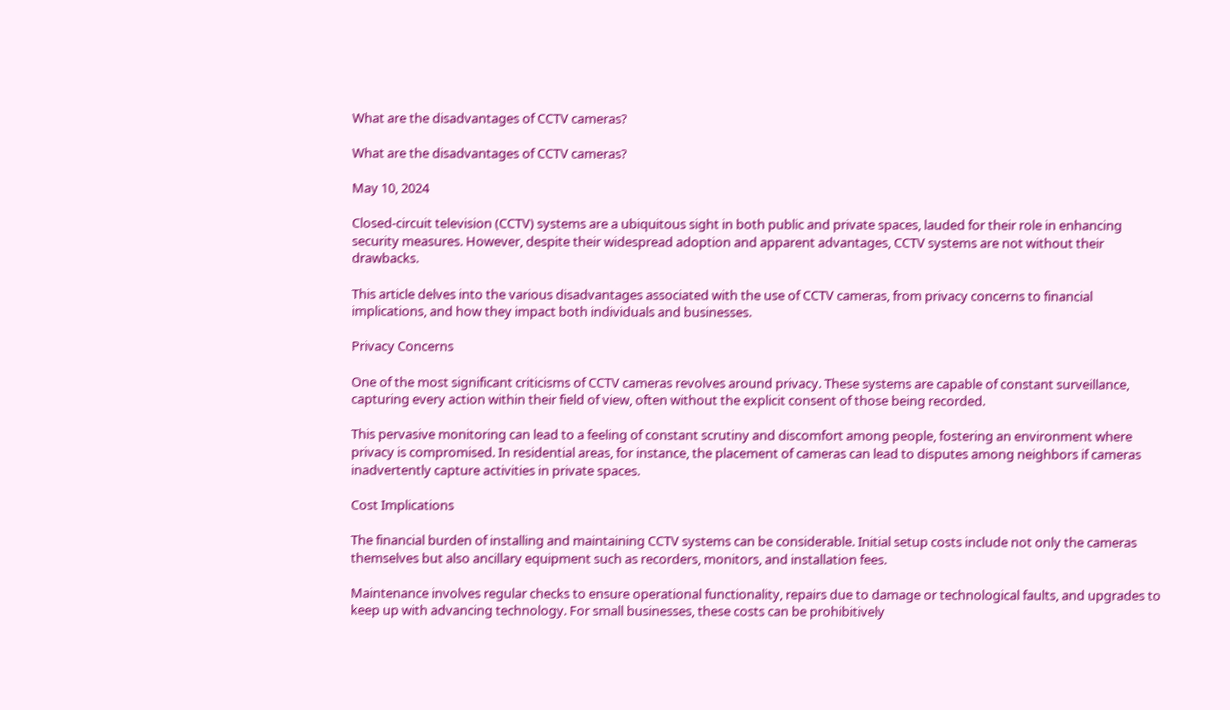What are the disadvantages of CCTV cameras?

What are the disadvantages of CCTV cameras?

May 10, 2024

Closed-circuit television (CCTV) systems are a ubiquitous sight in both public and private spaces, lauded for their role in enhancing security measures. However, despite their widespread adoption and apparent advantages, CCTV systems are not without their drawbacks.

This article delves into the various disadvantages associated with the use of CCTV cameras, from privacy concerns to financial implications, and how they impact both individuals and businesses.

Privacy Concerns

One of the most significant criticisms of CCTV cameras revolves around privacy. These systems are capable of constant surveillance, capturing every action within their field of view, often without the explicit consent of those being recorded.

This pervasive monitoring can lead to a feeling of constant scrutiny and discomfort among people, fostering an environment where privacy is compromised. In residential areas, for instance, the placement of cameras can lead to disputes among neighbors if cameras inadvertently capture activities in private spaces.

Cost Implications

The financial burden of installing and maintaining CCTV systems can be considerable. Initial setup costs include not only the cameras themselves but also ancillary equipment such as recorders, monitors, and installation fees.

Maintenance involves regular checks to ensure operational functionality, repairs due to damage or technological faults, and upgrades to keep up with advancing technology. For small businesses, these costs can be prohibitively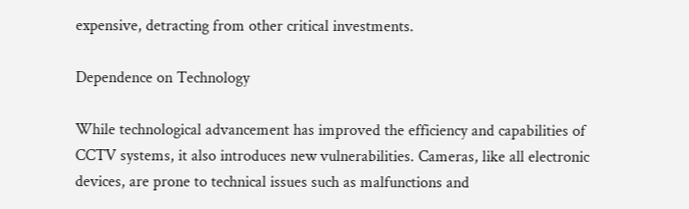expensive, detracting from other critical investments.

Dependence on Technology

While technological advancement has improved the efficiency and capabilities of CCTV systems, it also introduces new vulnerabilities. Cameras, like all electronic devices, are prone to technical issues such as malfunctions and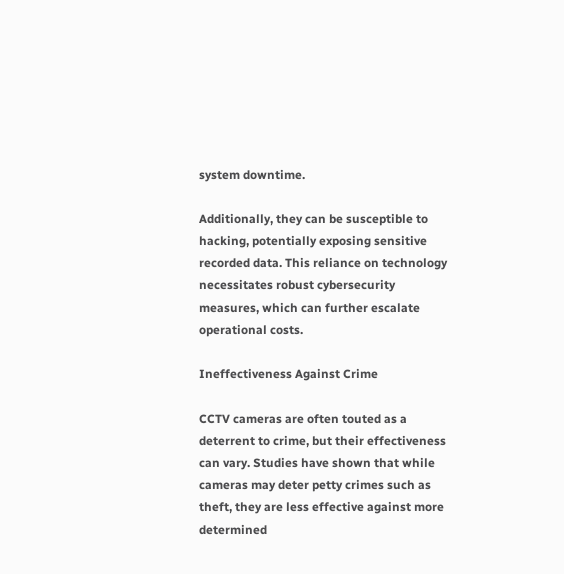system downtime.

Additionally, they can be susceptible to hacking, potentially exposing sensitive recorded data. This reliance on technology necessitates robust cybersecurity measures, which can further escalate operational costs.

Ineffectiveness Against Crime

CCTV cameras are often touted as a deterrent to crime, but their effectiveness can vary. Studies have shown that while cameras may deter petty crimes such as theft, they are less effective against more determined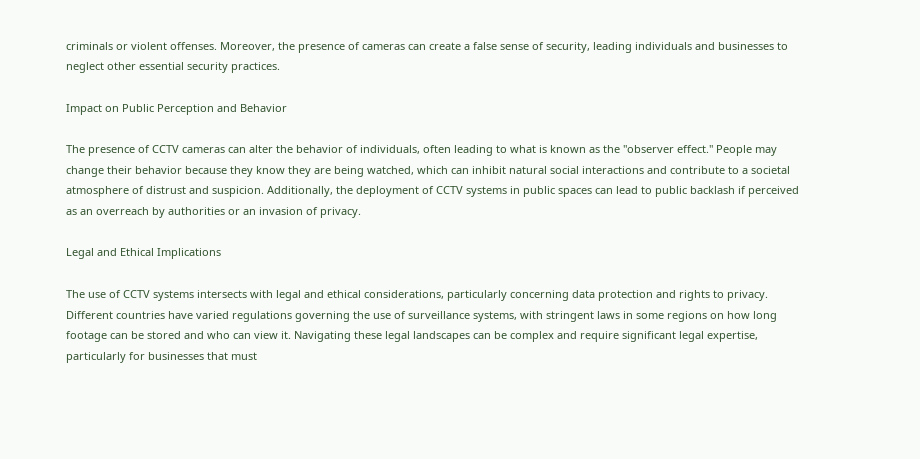criminals or violent offenses. Moreover, the presence of cameras can create a false sense of security, leading individuals and businesses to neglect other essential security practices.

Impact on Public Perception and Behavior

The presence of CCTV cameras can alter the behavior of individuals, often leading to what is known as the "observer effect." People may change their behavior because they know they are being watched, which can inhibit natural social interactions and contribute to a societal atmosphere of distrust and suspicion. Additionally, the deployment of CCTV systems in public spaces can lead to public backlash if perceived as an overreach by authorities or an invasion of privacy.

Legal and Ethical Implications

The use of CCTV systems intersects with legal and ethical considerations, particularly concerning data protection and rights to privacy. Different countries have varied regulations governing the use of surveillance systems, with stringent laws in some regions on how long footage can be stored and who can view it. Navigating these legal landscapes can be complex and require significant legal expertise, particularly for businesses that must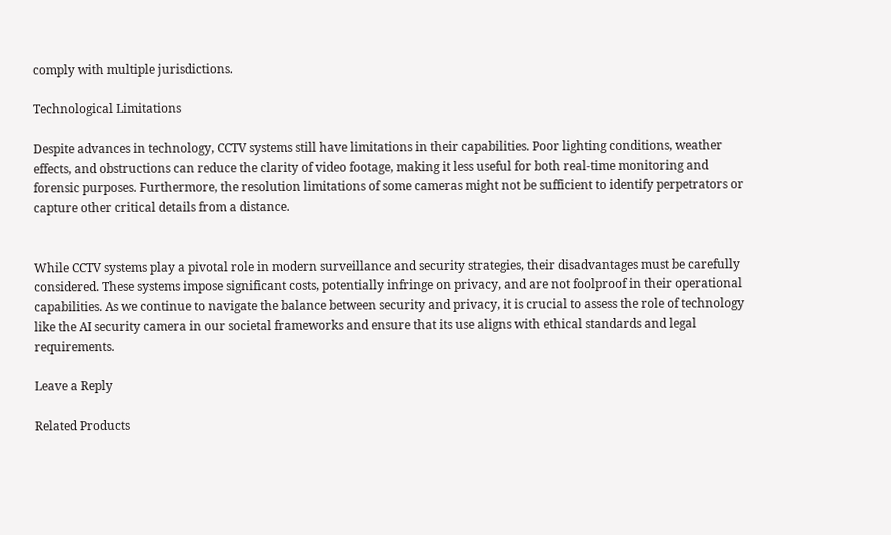comply with multiple jurisdictions.

Technological Limitations

Despite advances in technology, CCTV systems still have limitations in their capabilities. Poor lighting conditions, weather effects, and obstructions can reduce the clarity of video footage, making it less useful for both real-time monitoring and forensic purposes. Furthermore, the resolution limitations of some cameras might not be sufficient to identify perpetrators or capture other critical details from a distance.


While CCTV systems play a pivotal role in modern surveillance and security strategies, their disadvantages must be carefully considered. These systems impose significant costs, potentially infringe on privacy, and are not foolproof in their operational capabilities. As we continue to navigate the balance between security and privacy, it is crucial to assess the role of technology like the AI security camera in our societal frameworks and ensure that its use aligns with ethical standards and legal requirements.

Leave a Reply

Related Products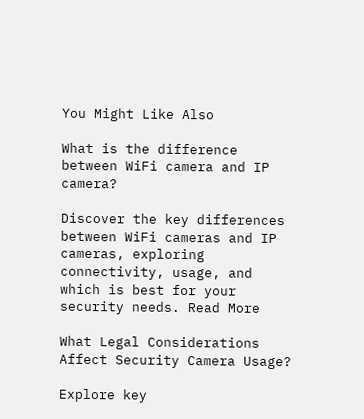You Might Like Also

What is the difference between WiFi camera and IP camera?

Discover the key differences between WiFi cameras and IP cameras, exploring connectivity, usage, and which is best for your security needs. Read More

What Legal Considerations Affect Security Camera Usage?

Explore key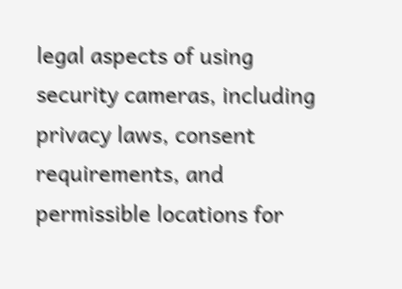legal aspects of using security cameras, including privacy laws, consent requirements, and permissible locations for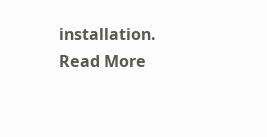installation. Read More